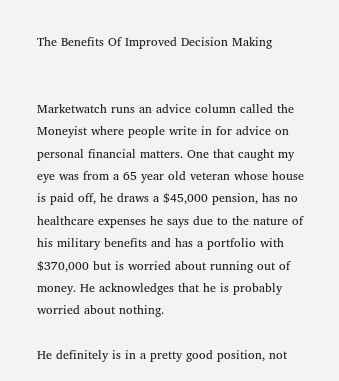The Benefits Of Improved Decision Making


Marketwatch runs an advice column called the Moneyist where people write in for advice on personal financial matters. One that caught my eye was from a 65 year old veteran whose house is paid off, he draws a $45,000 pension, has no healthcare expenses he says due to the nature of his military benefits and has a portfolio with $370,000 but is worried about running out of money. He acknowledges that he is probably worried about nothing.

He definitely is in a pretty good position, not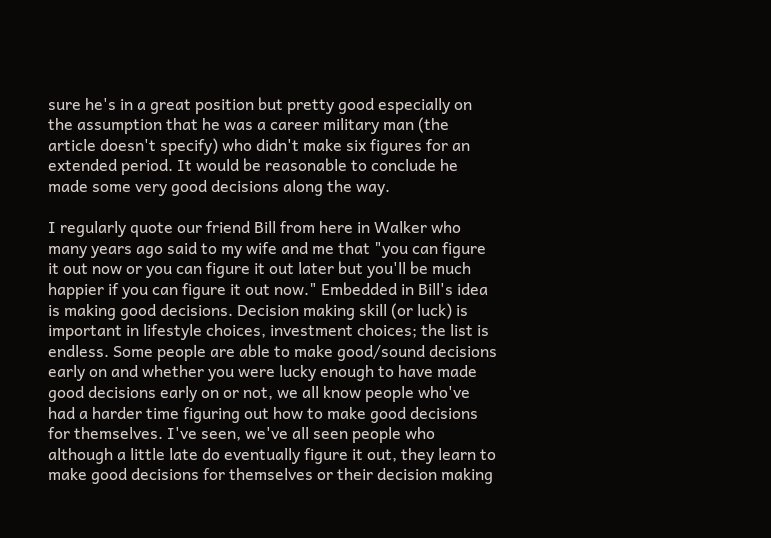sure he's in a great position but pretty good especially on the assumption that he was a career military man (the article doesn't specify) who didn't make six figures for an extended period. It would be reasonable to conclude he made some very good decisions along the way.

I regularly quote our friend Bill from here in Walker who many years ago said to my wife and me that "you can figure it out now or you can figure it out later but you'll be much happier if you can figure it out now." Embedded in Bill's idea is making good decisions. Decision making skill (or luck) is important in lifestyle choices, investment choices; the list is endless. Some people are able to make good/sound decisions early on and whether you were lucky enough to have made good decisions early on or not, we all know people who've had a harder time figuring out how to make good decisions for themselves. I've seen, we've all seen people who although a little late do eventually figure it out, they learn to make good decisions for themselves or their decision making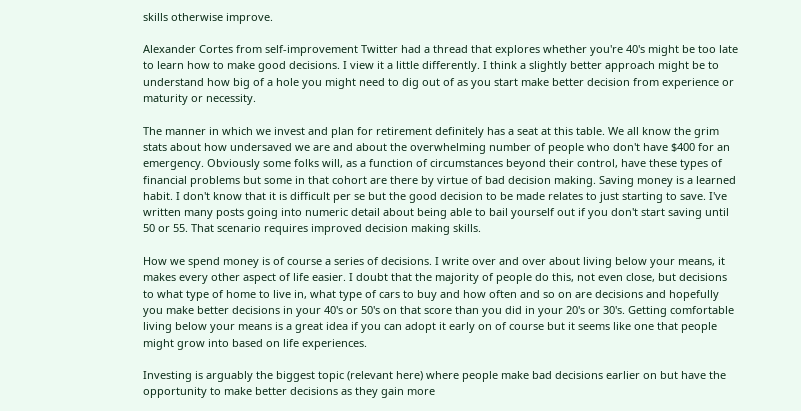skills otherwise improve.

Alexander Cortes from self-improvement Twitter had a thread that explores whether you're 40's might be too late to learn how to make good decisions. I view it a little differently. I think a slightly better approach might be to understand how big of a hole you might need to dig out of as you start make better decision from experience or maturity or necessity.

The manner in which we invest and plan for retirement definitely has a seat at this table. We all know the grim stats about how undersaved we are and about the overwhelming number of people who don't have $400 for an emergency. Obviously some folks will, as a function of circumstances beyond their control, have these types of financial problems but some in that cohort are there by virtue of bad decision making. Saving money is a learned habit. I don't know that it is difficult per se but the good decision to be made relates to just starting to save. I've written many posts going into numeric detail about being able to bail yourself out if you don't start saving until 50 or 55. That scenario requires improved decision making skills.

How we spend money is of course a series of decisions. I write over and over about living below your means, it makes every other aspect of life easier. I doubt that the majority of people do this, not even close, but decisions to what type of home to live in, what type of cars to buy and how often and so on are decisions and hopefully you make better decisions in your 40's or 50's on that score than you did in your 20's or 30's. Getting comfortable living below your means is a great idea if you can adopt it early on of course but it seems like one that people might grow into based on life experiences.

Investing is arguably the biggest topic (relevant here) where people make bad decisions earlier on but have the opportunity to make better decisions as they gain more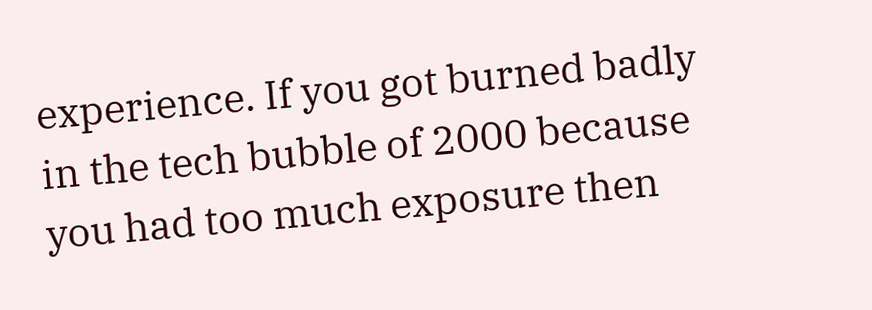experience. If you got burned badly in the tech bubble of 2000 because you had too much exposure then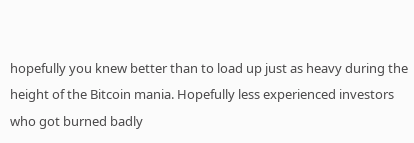hopefully you knew better than to load up just as heavy during the height of the Bitcoin mania. Hopefully less experienced investors who got burned badly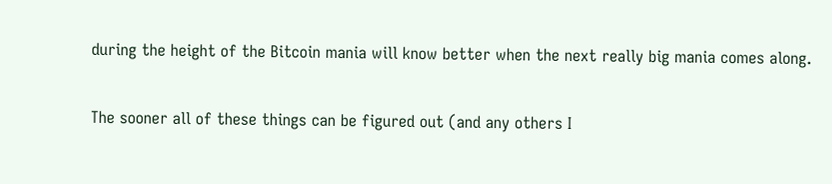during the height of the Bitcoin mania will know better when the next really big mania comes along.

The sooner all of these things can be figured out (and any others I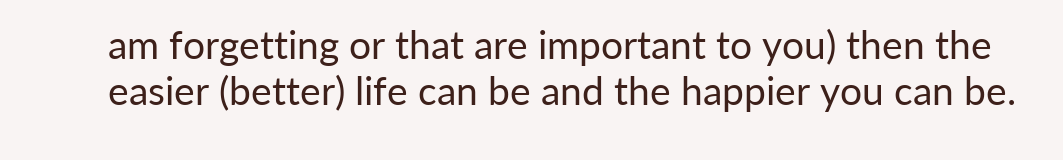am forgetting or that are important to you) then the easier (better) life can be and the happier you can be.